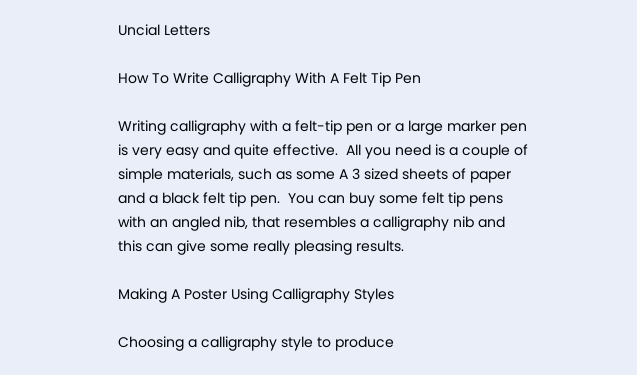Uncial Letters

How To Write Calligraphy With A Felt Tip Pen

Writing calligraphy with a felt-tip pen or a large marker pen is very easy and quite effective.  All you need is a couple of simple materials, such as some A 3 sized sheets of paper and a black felt tip pen.  You can buy some felt tip pens with an angled nib, that resembles a calligraphy nib and this can give some really pleasing results.

Making A Poster Using Calligraphy Styles

Choosing a calligraphy style to produce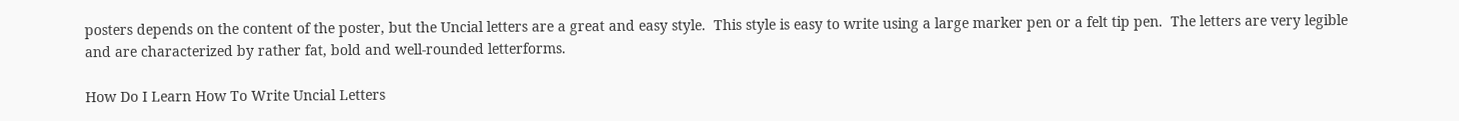posters depends on the content of the poster, but the Uncial letters are a great and easy style.  This style is easy to write using a large marker pen or a felt tip pen.  The letters are very legible and are characterized by rather fat, bold and well-rounded letterforms.

How Do I Learn How To Write Uncial Letters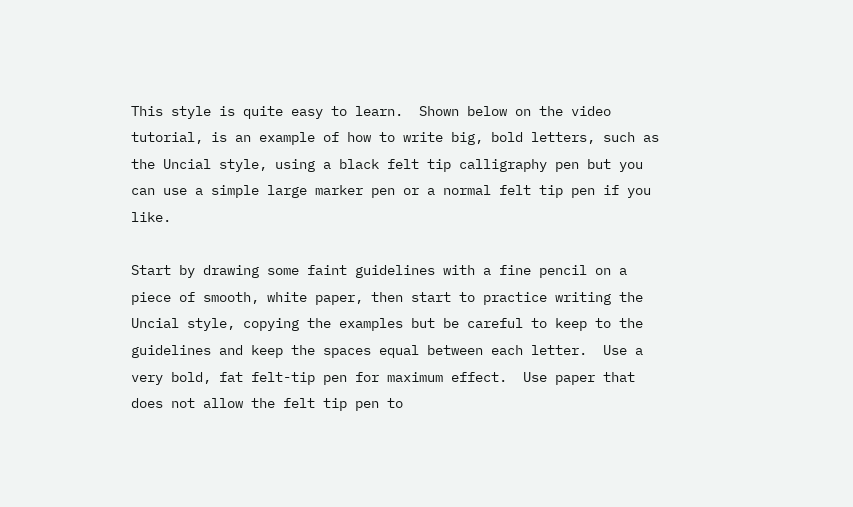This style is quite easy to learn.  Shown below on the video tutorial, is an example of how to write big, bold letters, such as the Uncial style, using a black felt tip calligraphy pen but you can use a simple large marker pen or a normal felt tip pen if you like.

Start by drawing some faint guidelines with a fine pencil on a piece of smooth, white paper, then start to practice writing the Uncial style, copying the examples but be careful to keep to the guidelines and keep the spaces equal between each letter.  Use a very bold, fat felt-tip pen for maximum effect.  Use paper that does not allow the felt tip pen to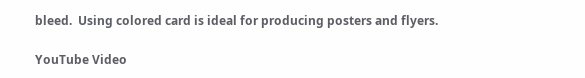bleed.  Using colored card is ideal for producing posters and flyers.

YouTube Video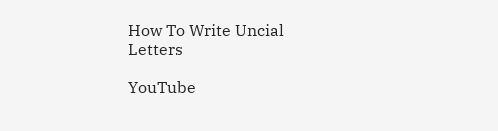How To Write Uncial Letters

YouTube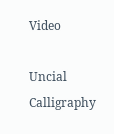Video

Uncial Calligraphy